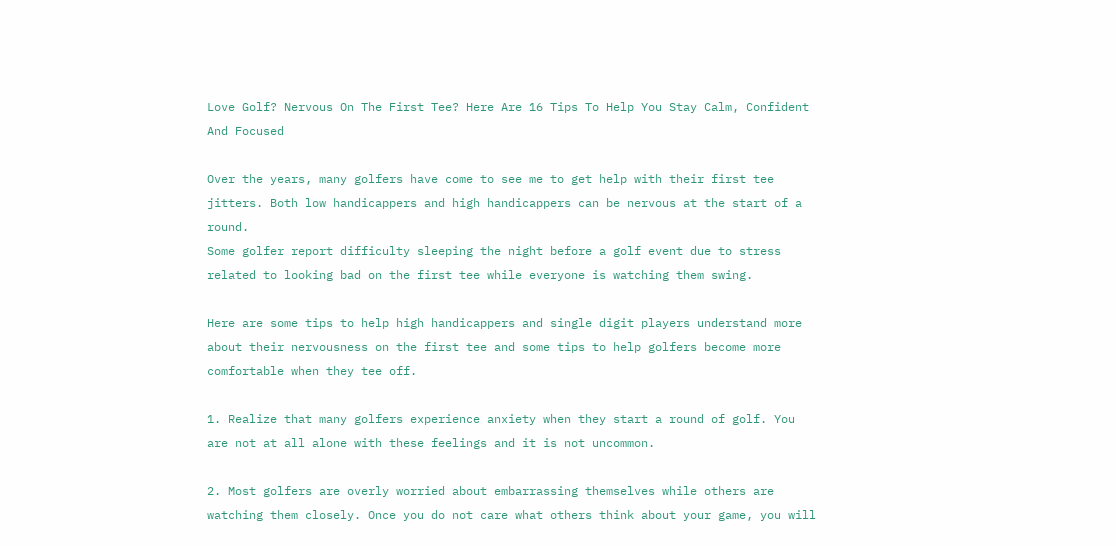Love Golf? Nervous On The First Tee? Here Are 16 Tips To Help You Stay Calm, Confident And Focused

Over the years, many golfers have come to see me to get help with their first tee jitters. Both low handicappers and high handicappers can be nervous at the start of a round.
Some golfer report difficulty sleeping the night before a golf event due to stress related to looking bad on the first tee while everyone is watching them swing.

Here are some tips to help high handicappers and single digit players understand more about their nervousness on the first tee and some tips to help golfers become more
comfortable when they tee off.

1. Realize that many golfers experience anxiety when they start a round of golf. You are not at all alone with these feelings and it is not uncommon.

2. Most golfers are overly worried about embarrassing themselves while others are watching them closely. Once you do not care what others think about your game, you will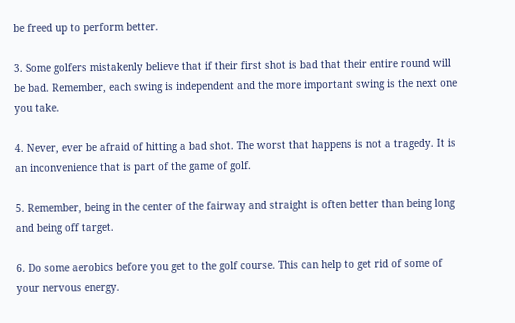be freed up to perform better.

3. Some golfers mistakenly believe that if their first shot is bad that their entire round will be bad. Remember, each swing is independent and the more important swing is the next one you take.

4. Never, ever be afraid of hitting a bad shot. The worst that happens is not a tragedy. It is an inconvenience that is part of the game of golf.

5. Remember, being in the center of the fairway and straight is often better than being long and being off target.

6. Do some aerobics before you get to the golf course. This can help to get rid of some of your nervous energy.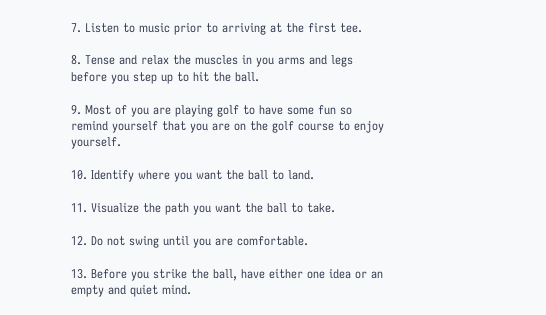7. Listen to music prior to arriving at the first tee.

8. Tense and relax the muscles in you arms and legs before you step up to hit the ball.

9. Most of you are playing golf to have some fun so remind yourself that you are on the golf course to enjoy yourself.

10. Identify where you want the ball to land.

11. Visualize the path you want the ball to take.

12. Do not swing until you are comfortable.

13. Before you strike the ball, have either one idea or an empty and quiet mind.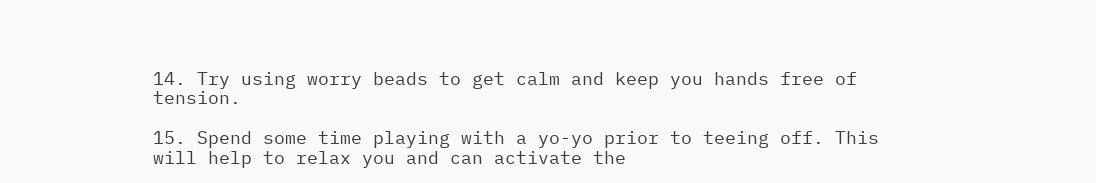14. Try using worry beads to get calm and keep you hands free of tension.

15. Spend some time playing with a yo-yo prior to teeing off. This will help to relax you and can activate the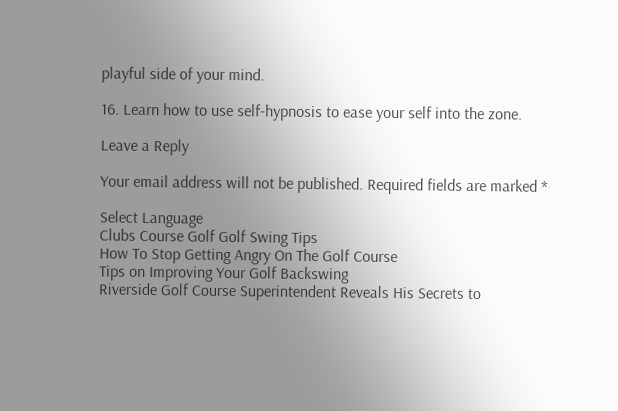playful side of your mind.

16. Learn how to use self-hypnosis to ease your self into the zone.

Leave a Reply

Your email address will not be published. Required fields are marked *

Select Language
Clubs Course Golf Golf Swing Tips
How To Stop Getting Angry On The Golf Course
Tips on Improving Your Golf Backswing
Riverside Golf Course Superintendent Reveals His Secrets to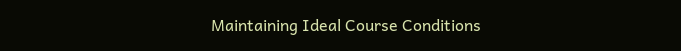Maintaining Ideal Course Conditions